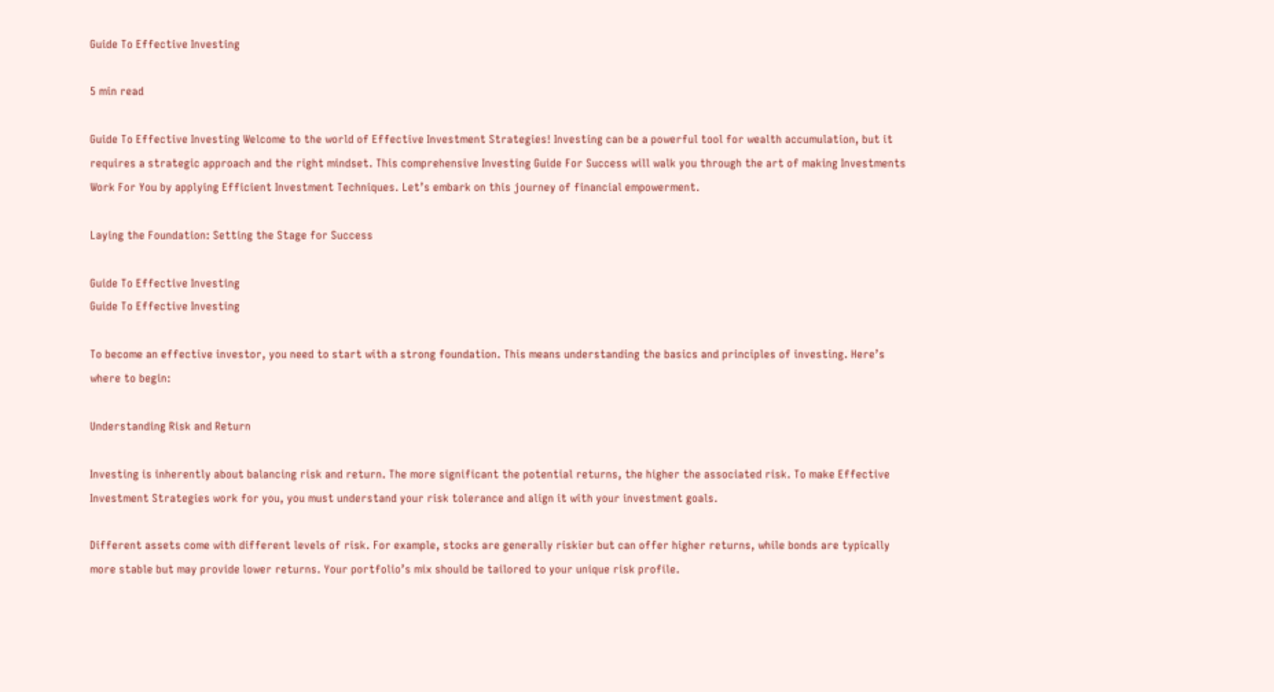Guide To Effective Investing

5 min read

Guide To Effective Investing Welcome to the world of Effective Investment Strategies! Investing can be a powerful tool for wealth accumulation, but it requires a strategic approach and the right mindset. This comprehensive Investing Guide For Success will walk you through the art of making Investments Work For You by applying Efficient Investment Techniques. Let’s embark on this journey of financial empowerment.

Laying the Foundation: Setting the Stage for Success

Guide To Effective Investing
Guide To Effective Investing

To become an effective investor, you need to start with a strong foundation. This means understanding the basics and principles of investing. Here’s where to begin:

Understanding Risk and Return

Investing is inherently about balancing risk and return. The more significant the potential returns, the higher the associated risk. To make Effective Investment Strategies work for you, you must understand your risk tolerance and align it with your investment goals.

Different assets come with different levels of risk. For example, stocks are generally riskier but can offer higher returns, while bonds are typically more stable but may provide lower returns. Your portfolio’s mix should be tailored to your unique risk profile.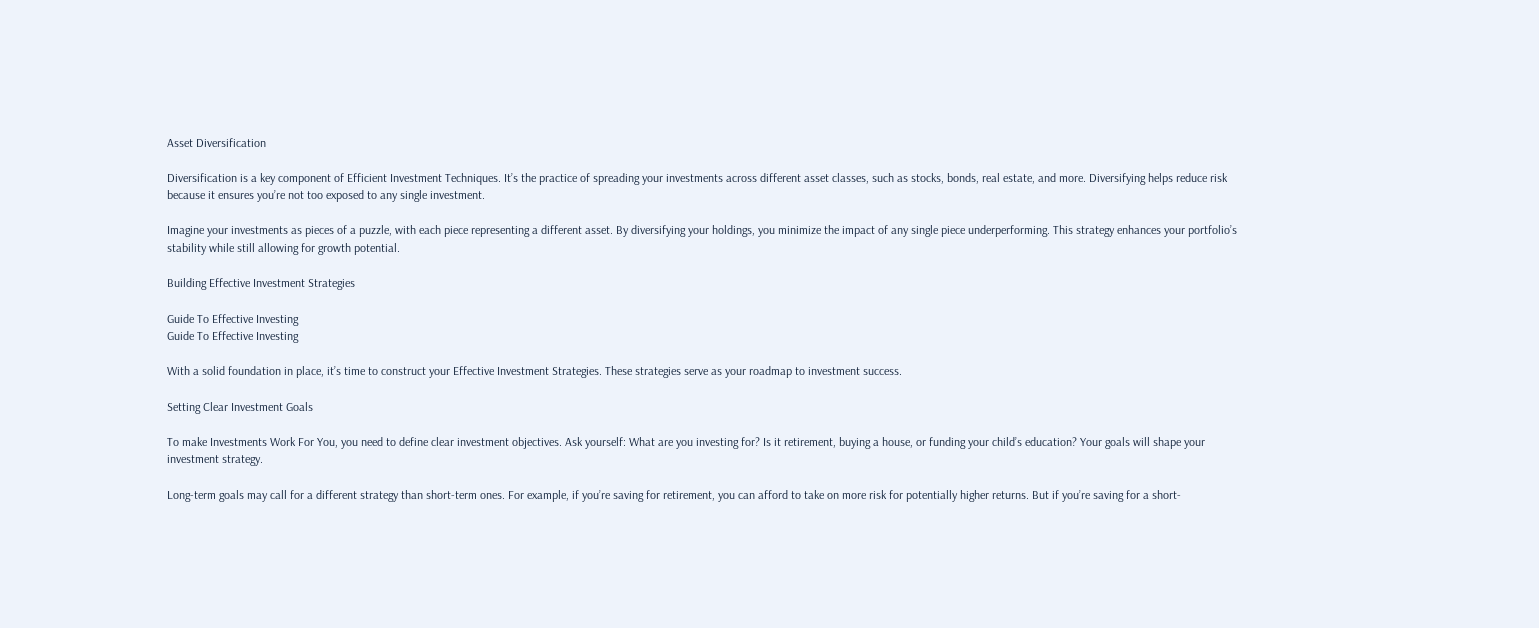Asset Diversification

Diversification is a key component of Efficient Investment Techniques. It’s the practice of spreading your investments across different asset classes, such as stocks, bonds, real estate, and more. Diversifying helps reduce risk because it ensures you’re not too exposed to any single investment.

Imagine your investments as pieces of a puzzle, with each piece representing a different asset. By diversifying your holdings, you minimize the impact of any single piece underperforming. This strategy enhances your portfolio’s stability while still allowing for growth potential.

Building Effective Investment Strategies

Guide To Effective Investing
Guide To Effective Investing

With a solid foundation in place, it’s time to construct your Effective Investment Strategies. These strategies serve as your roadmap to investment success.

Setting Clear Investment Goals

To make Investments Work For You, you need to define clear investment objectives. Ask yourself: What are you investing for? Is it retirement, buying a house, or funding your child’s education? Your goals will shape your investment strategy.

Long-term goals may call for a different strategy than short-term ones. For example, if you’re saving for retirement, you can afford to take on more risk for potentially higher returns. But if you’re saving for a short-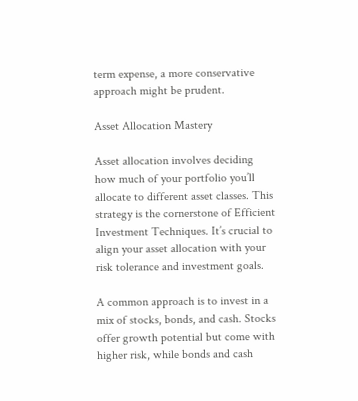term expense, a more conservative approach might be prudent.

Asset Allocation Mastery

Asset allocation involves deciding how much of your portfolio you’ll allocate to different asset classes. This strategy is the cornerstone of Efficient Investment Techniques. It’s crucial to align your asset allocation with your risk tolerance and investment goals.

A common approach is to invest in a mix of stocks, bonds, and cash. Stocks offer growth potential but come with higher risk, while bonds and cash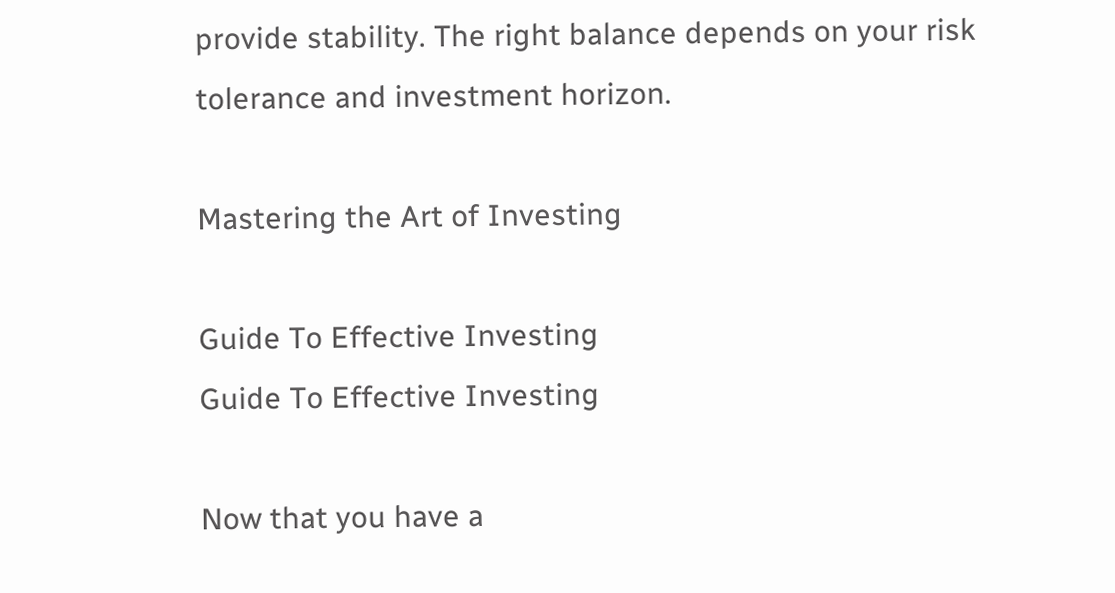provide stability. The right balance depends on your risk tolerance and investment horizon.

Mastering the Art of Investing

Guide To Effective Investing
Guide To Effective Investing

Now that you have a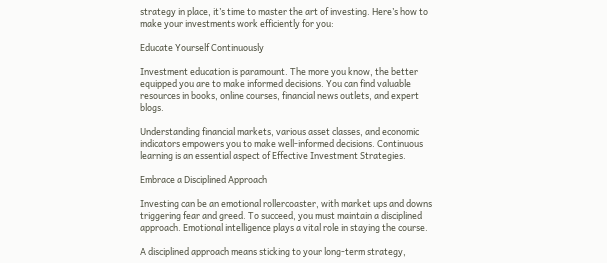strategy in place, it’s time to master the art of investing. Here’s how to make your investments work efficiently for you:

Educate Yourself Continuously

Investment education is paramount. The more you know, the better equipped you are to make informed decisions. You can find valuable resources in books, online courses, financial news outlets, and expert blogs.

Understanding financial markets, various asset classes, and economic indicators empowers you to make well-informed decisions. Continuous learning is an essential aspect of Effective Investment Strategies.

Embrace a Disciplined Approach

Investing can be an emotional rollercoaster, with market ups and downs triggering fear and greed. To succeed, you must maintain a disciplined approach. Emotional intelligence plays a vital role in staying the course.

A disciplined approach means sticking to your long-term strategy,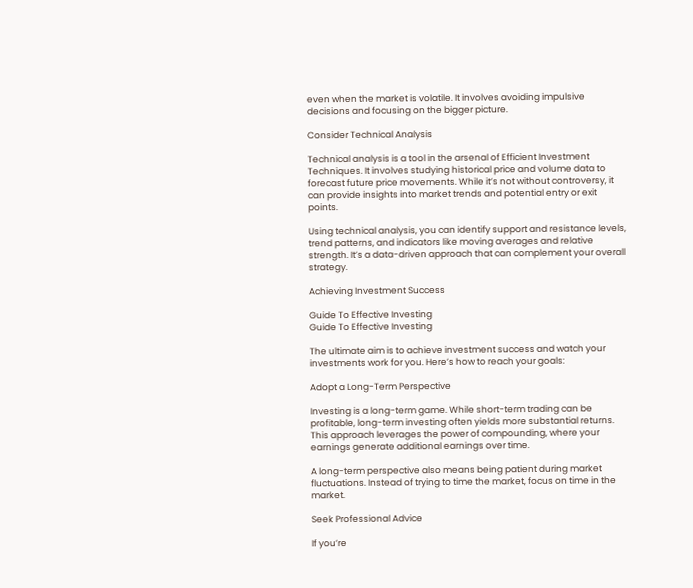even when the market is volatile. It involves avoiding impulsive decisions and focusing on the bigger picture.

Consider Technical Analysis

Technical analysis is a tool in the arsenal of Efficient Investment Techniques. It involves studying historical price and volume data to forecast future price movements. While it’s not without controversy, it can provide insights into market trends and potential entry or exit points.

Using technical analysis, you can identify support and resistance levels, trend patterns, and indicators like moving averages and relative strength. It’s a data-driven approach that can complement your overall strategy.

Achieving Investment Success

Guide To Effective Investing
Guide To Effective Investing

The ultimate aim is to achieve investment success and watch your investments work for you. Here’s how to reach your goals:

Adopt a Long-Term Perspective

Investing is a long-term game. While short-term trading can be profitable, long-term investing often yields more substantial returns. This approach leverages the power of compounding, where your earnings generate additional earnings over time.

A long-term perspective also means being patient during market fluctuations. Instead of trying to time the market, focus on time in the market.

Seek Professional Advice

If you’re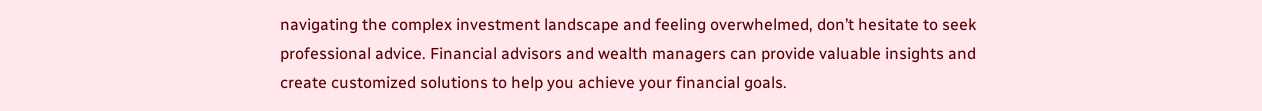navigating the complex investment landscape and feeling overwhelmed, don’t hesitate to seek professional advice. Financial advisors and wealth managers can provide valuable insights and create customized solutions to help you achieve your financial goals.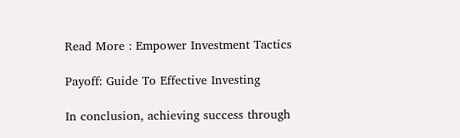Read More : Empower Investment Tactics

Payoff: Guide To Effective Investing

In conclusion, achieving success through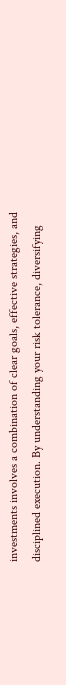investments involves a combination of clear goals, effective strategies, and disciplined execution. By understanding your risk tolerance, diversifying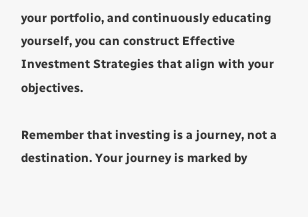your portfolio, and continuously educating yourself, you can construct Effective Investment Strategies that align with your objectives.

Remember that investing is a journey, not a destination. Your journey is marked by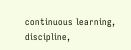continuous learning, discipline,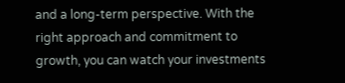and a long-term perspective. With the right approach and commitment to growth, you can watch your investments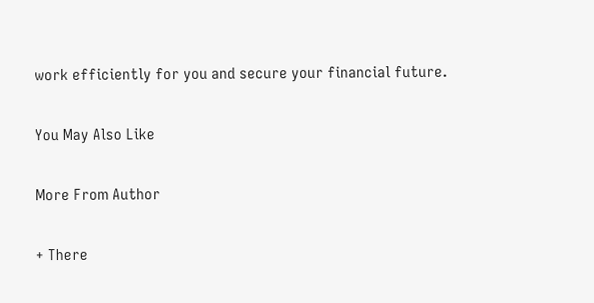work efficiently for you and secure your financial future.

You May Also Like

More From Author

+ There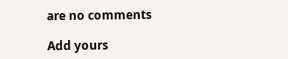are no comments

Add yours